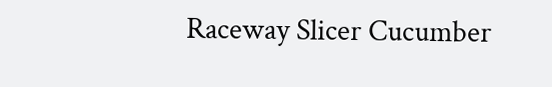Raceway Slicer Cucumber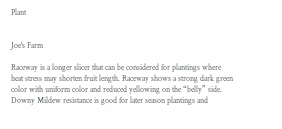Plant


Joe's Farm

Raceway is a longer slicer that can be considered for plantings where heat stress may shorten fruit length. Raceway shows a strong dark green color with uniform color and reduced yellowing on the “belly” side. Downy Mildew resistance is good for later season plantings and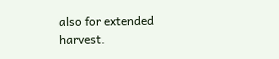also for extended harvest.